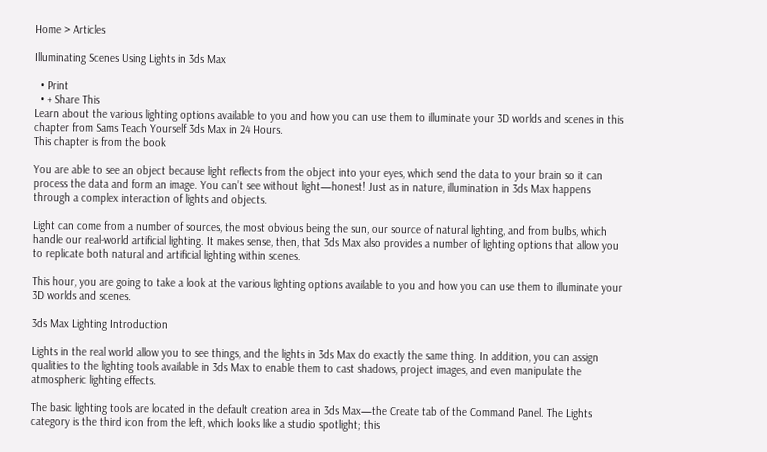Home > Articles

Illuminating Scenes Using Lights in 3ds Max

  • Print
  • + Share This
Learn about the various lighting options available to you and how you can use them to illuminate your 3D worlds and scenes in this chapter from Sams Teach Yourself 3ds Max in 24 Hours.
This chapter is from the book

You are able to see an object because light reflects from the object into your eyes, which send the data to your brain so it can process the data and form an image. You can’t see without light—honest! Just as in nature, illumination in 3ds Max happens through a complex interaction of lights and objects.

Light can come from a number of sources, the most obvious being the sun, our source of natural lighting, and from bulbs, which handle our real-world artificial lighting. It makes sense, then, that 3ds Max also provides a number of lighting options that allow you to replicate both natural and artificial lighting within scenes.

This hour, you are going to take a look at the various lighting options available to you and how you can use them to illuminate your 3D worlds and scenes.

3ds Max Lighting Introduction

Lights in the real world allow you to see things, and the lights in 3ds Max do exactly the same thing. In addition, you can assign qualities to the lighting tools available in 3ds Max to enable them to cast shadows, project images, and even manipulate the atmospheric lighting effects.

The basic lighting tools are located in the default creation area in 3ds Max—the Create tab of the Command Panel. The Lights category is the third icon from the left, which looks like a studio spotlight; this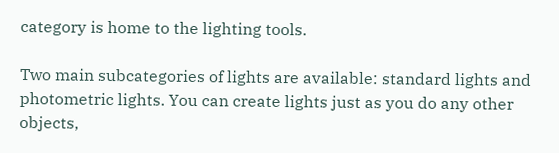category is home to the lighting tools.

Two main subcategories of lights are available: standard lights and photometric lights. You can create lights just as you do any other objects,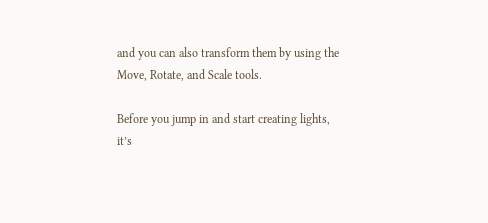and you can also transform them by using the Move, Rotate, and Scale tools.

Before you jump in and start creating lights, it’s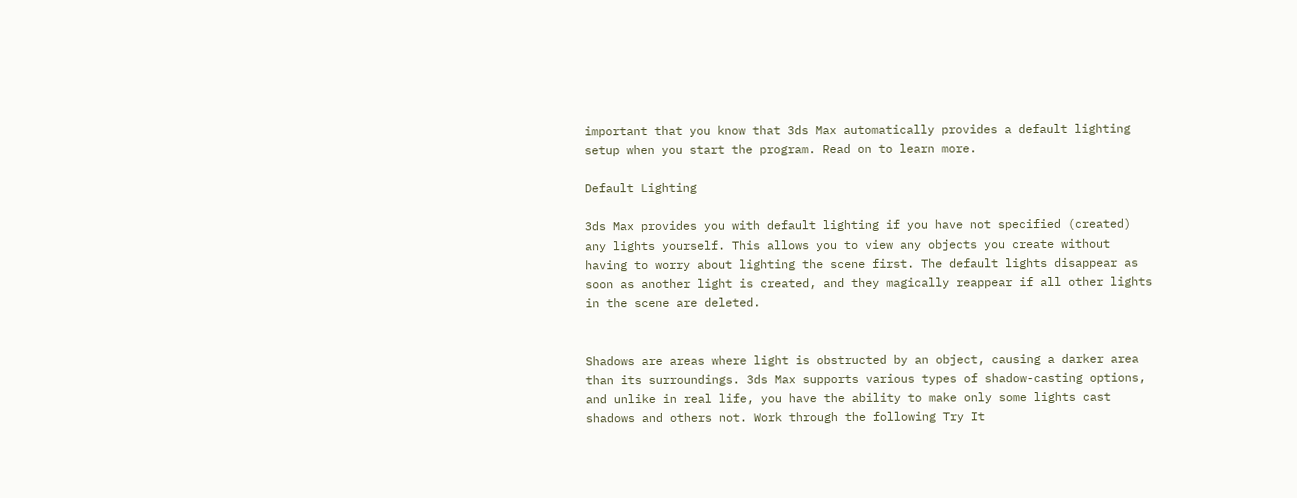important that you know that 3ds Max automatically provides a default lighting setup when you start the program. Read on to learn more.

Default Lighting

3ds Max provides you with default lighting if you have not specified (created) any lights yourself. This allows you to view any objects you create without having to worry about lighting the scene first. The default lights disappear as soon as another light is created, and they magically reappear if all other lights in the scene are deleted.


Shadows are areas where light is obstructed by an object, causing a darker area than its surroundings. 3ds Max supports various types of shadow-casting options, and unlike in real life, you have the ability to make only some lights cast shadows and others not. Work through the following Try It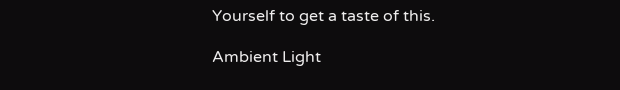Yourself to get a taste of this.

Ambient Light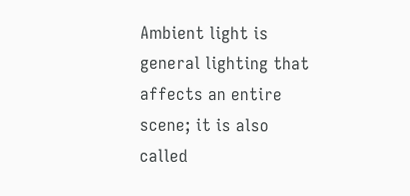Ambient light is general lighting that affects an entire scene; it is also called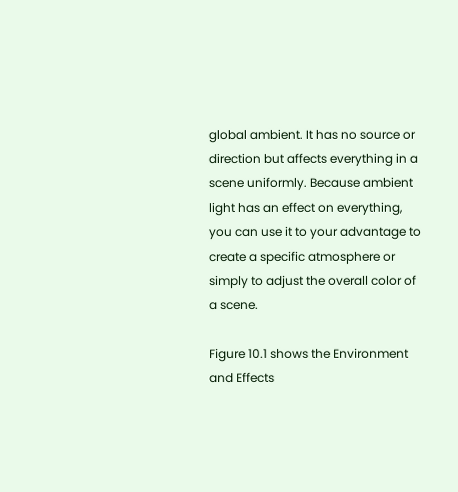global ambient. It has no source or direction but affects everything in a scene uniformly. Because ambient light has an effect on everything, you can use it to your advantage to create a specific atmosphere or simply to adjust the overall color of a scene.

Figure 10.1 shows the Environment and Effects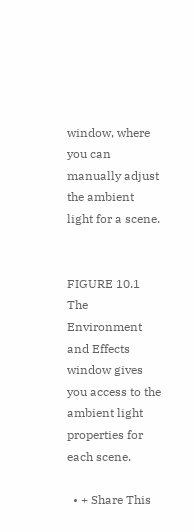window, where you can manually adjust the ambient light for a scene.


FIGURE 10.1 The Environment and Effects window gives you access to the ambient light properties for each scene.

  • + Share This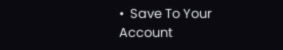•  Save To Your Account